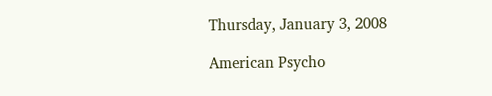Thursday, January 3, 2008

American Psycho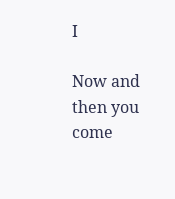I

Now and then you come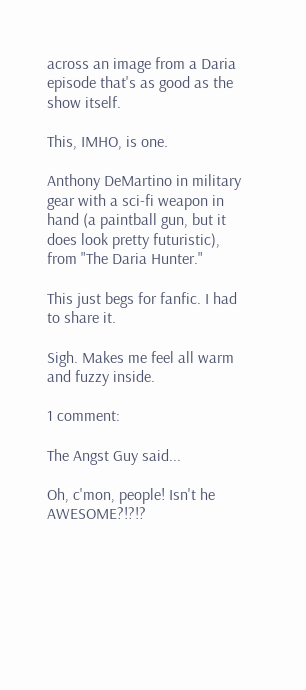across an image from a Daria episode that's as good as the show itself.

This, IMHO, is one.

Anthony DeMartino in military gear with a sci-fi weapon in hand (a paintball gun, but it does look pretty futuristic), from "The Daria Hunter."

This just begs for fanfic. I had to share it.

Sigh. Makes me feel all warm and fuzzy inside.

1 comment:

The Angst Guy said...

Oh, c'mon, people! Isn't he AWESOME?!?!?